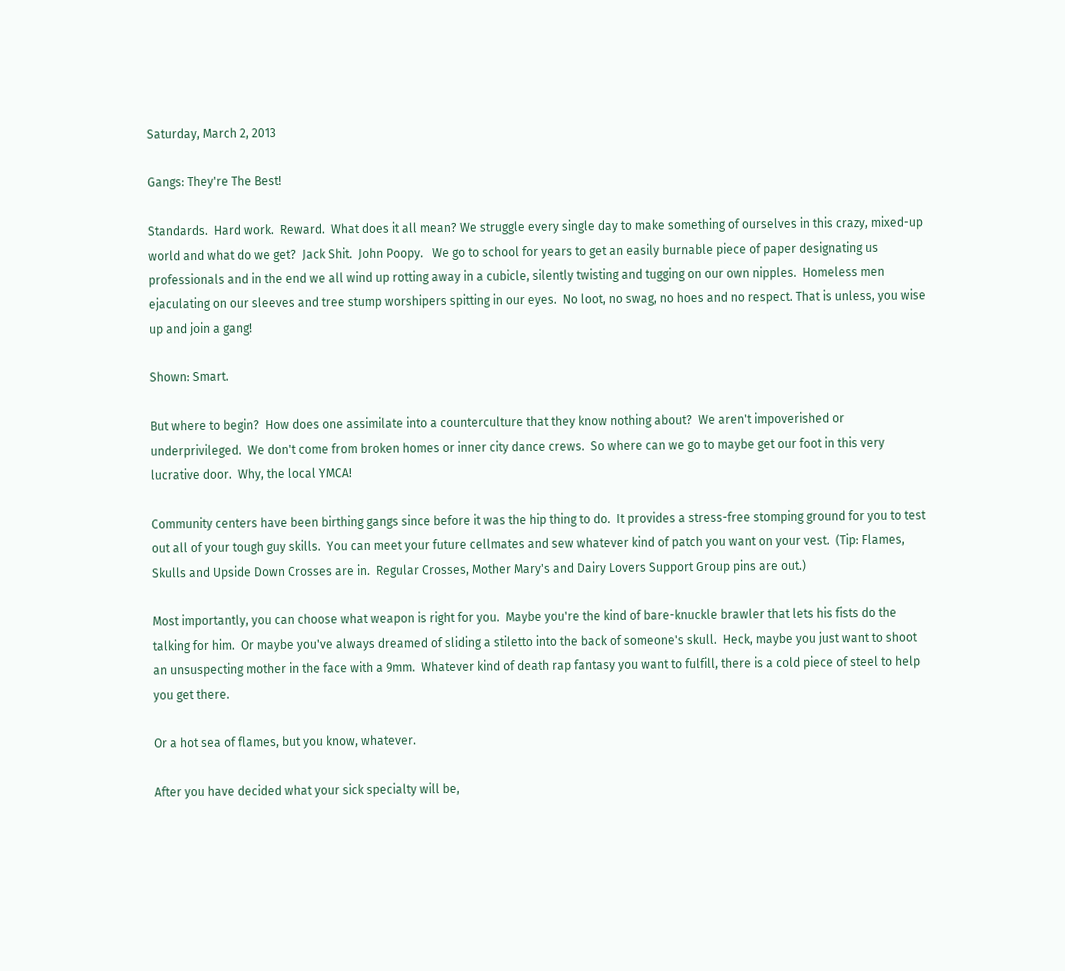Saturday, March 2, 2013

Gangs: They're The Best!

Standards.  Hard work.  Reward.  What does it all mean? We struggle every single day to make something of ourselves in this crazy, mixed-up world and what do we get?  Jack Shit.  John Poopy.   We go to school for years to get an easily burnable piece of paper designating us professionals and in the end we all wind up rotting away in a cubicle, silently twisting and tugging on our own nipples.  Homeless men ejaculating on our sleeves and tree stump worshipers spitting in our eyes.  No loot, no swag, no hoes and no respect. That is unless, you wise up and join a gang!

Shown: Smart.

But where to begin?  How does one assimilate into a counterculture that they know nothing about?  We aren't impoverished or underprivileged.  We don't come from broken homes or inner city dance crews.  So where can we go to maybe get our foot in this very lucrative door.  Why, the local YMCA!

Community centers have been birthing gangs since before it was the hip thing to do.  It provides a stress-free stomping ground for you to test out all of your tough guy skills.  You can meet your future cellmates and sew whatever kind of patch you want on your vest.  (Tip: Flames, Skulls and Upside Down Crosses are in.  Regular Crosses, Mother Mary's and Dairy Lovers Support Group pins are out.)

Most importantly, you can choose what weapon is right for you.  Maybe you're the kind of bare-knuckle brawler that lets his fists do the talking for him.  Or maybe you've always dreamed of sliding a stiletto into the back of someone's skull.  Heck, maybe you just want to shoot an unsuspecting mother in the face with a 9mm.  Whatever kind of death rap fantasy you want to fulfill, there is a cold piece of steel to help you get there.

Or a hot sea of flames, but you know, whatever.

After you have decided what your sick specialty will be,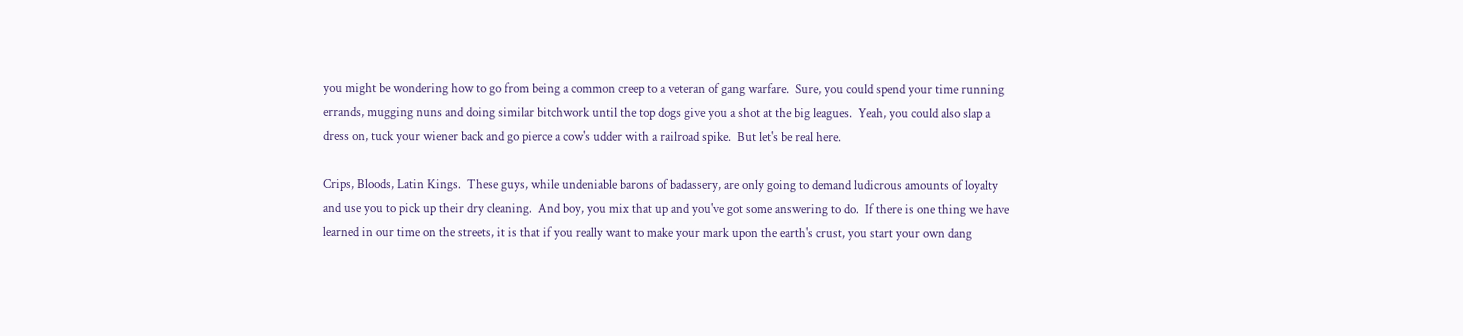you might be wondering how to go from being a common creep to a veteran of gang warfare.  Sure, you could spend your time running errands, mugging nuns and doing similar bitchwork until the top dogs give you a shot at the big leagues.  Yeah, you could also slap a dress on, tuck your wiener back and go pierce a cow's udder with a railroad spike.  But let's be real here.

Crips, Bloods, Latin Kings.  These guys, while undeniable barons of badassery, are only going to demand ludicrous amounts of loyalty and use you to pick up their dry cleaning.  And boy, you mix that up and you've got some answering to do.  If there is one thing we have learned in our time on the streets, it is that if you really want to make your mark upon the earth's crust, you start your own dang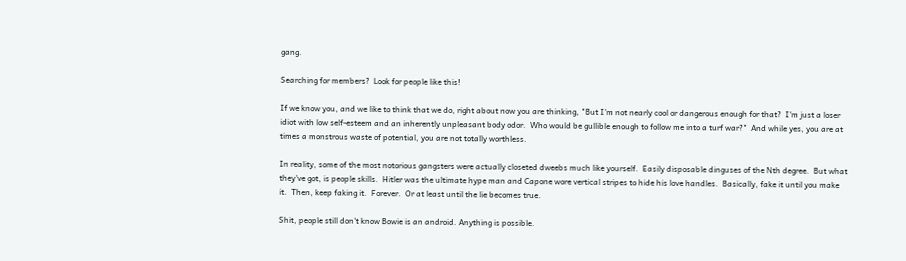gang.

Searching for members?  Look for people like this!

If we know you, and we like to think that we do, right about now you are thinking, "But I'm not nearly cool or dangerous enough for that?  I'm just a loser idiot with low self-esteem and an inherently unpleasant body odor.  Who would be gullible enough to follow me into a turf war?"  And while yes, you are at times a monstrous waste of potential, you are not totally worthless.

In reality, some of the most notorious gangsters were actually closeted dweebs much like yourself.  Easily disposable dinguses of the Nth degree.  But what they've got, is people skills.  Hitler was the ultimate hype man and Capone wore vertical stripes to hide his love handles.  Basically, fake it until you make it.  Then, keep faking it.  Forever.  Or at least until the lie becomes true.

Shit, people still don't know Bowie is an android. Anything is possible.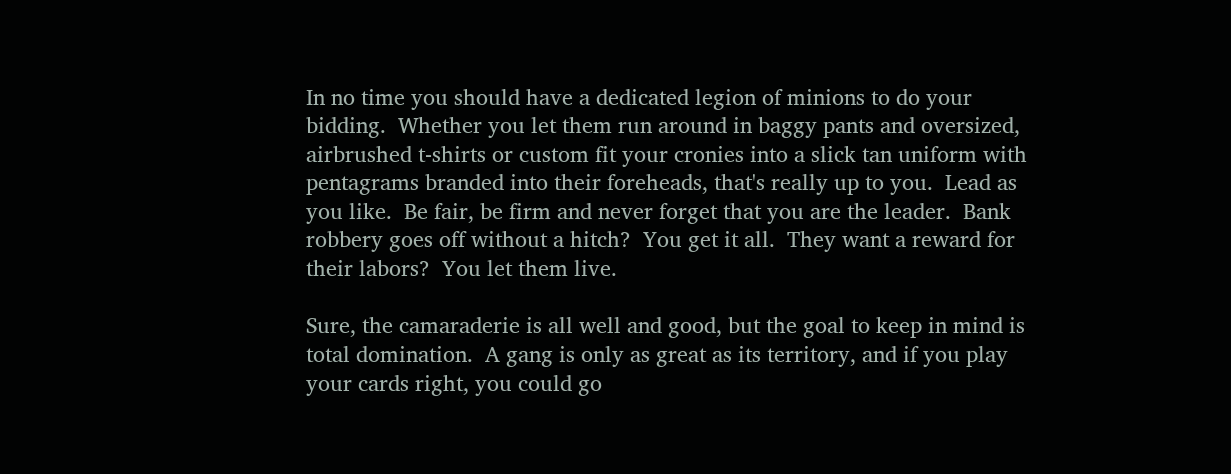In no time you should have a dedicated legion of minions to do your bidding.  Whether you let them run around in baggy pants and oversized, airbrushed t-shirts or custom fit your cronies into a slick tan uniform with pentagrams branded into their foreheads, that's really up to you.  Lead as you like.  Be fair, be firm and never forget that you are the leader.  Bank robbery goes off without a hitch?  You get it all.  They want a reward for their labors?  You let them live.

Sure, the camaraderie is all well and good, but the goal to keep in mind is total domination.  A gang is only as great as its territory, and if you play your cards right, you could go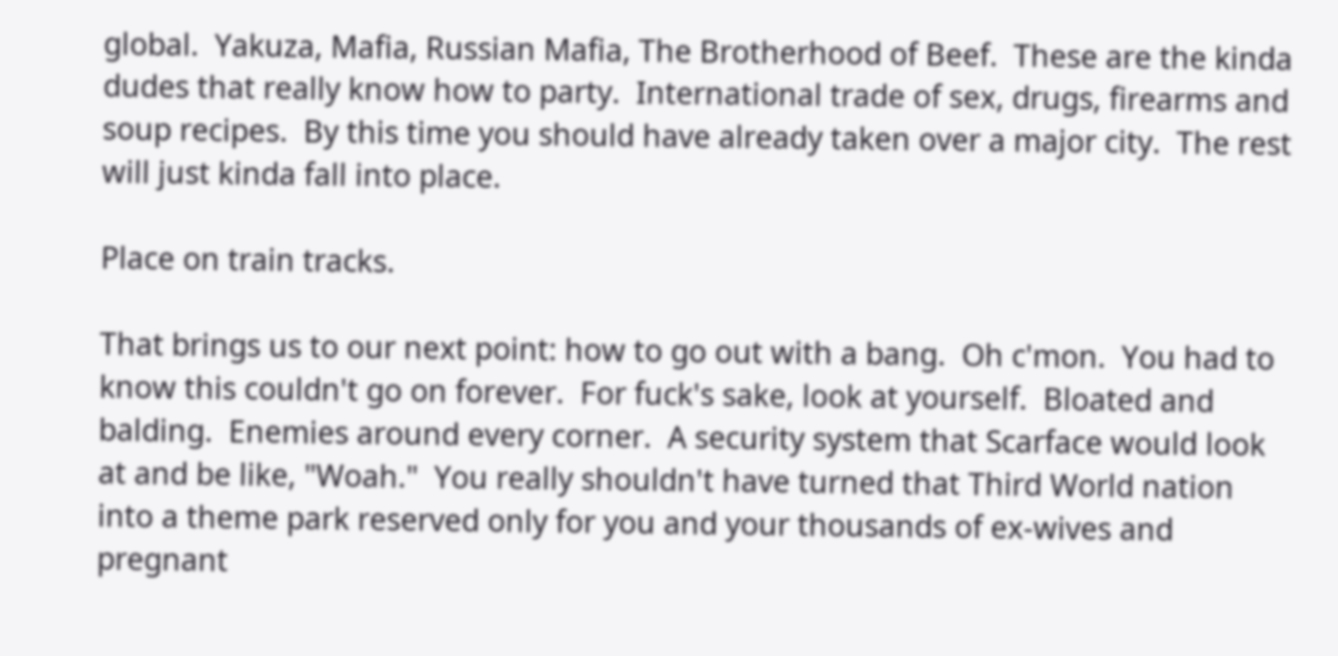global.  Yakuza, Mafia, Russian Mafia, The Brotherhood of Beef.  These are the kinda dudes that really know how to party.  International trade of sex, drugs, firearms and soup recipes.  By this time you should have already taken over a major city.  The rest will just kinda fall into place.

Place on train tracks.

That brings us to our next point: how to go out with a bang.  Oh c'mon.  You had to know this couldn't go on forever.  For fuck's sake, look at yourself.  Bloated and balding.  Enemies around every corner.  A security system that Scarface would look at and be like, "Woah."  You really shouldn't have turned that Third World nation into a theme park reserved only for you and your thousands of ex-wives and pregnant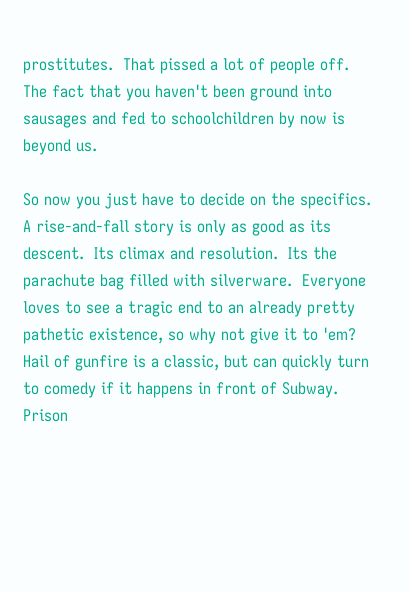prostitutes.  That pissed a lot of people off.  The fact that you haven't been ground into sausages and fed to schoolchildren by now is beyond us.

So now you just have to decide on the specifics.  A rise-and-fall story is only as good as its descent.  Its climax and resolution.  Its the parachute bag filled with silverware.  Everyone loves to see a tragic end to an already pretty pathetic existence, so why not give it to 'em?  Hail of gunfire is a classic, but can quickly turn to comedy if it happens in front of Subway.  Prison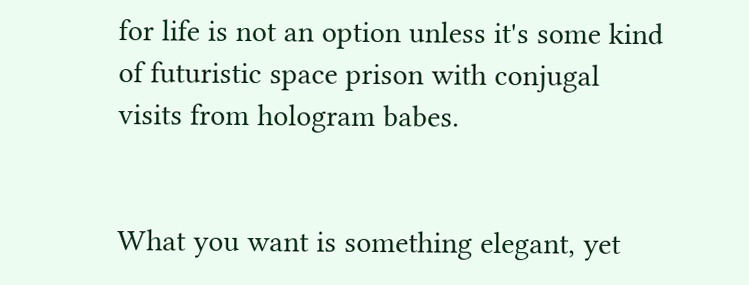for life is not an option unless it's some kind of futuristic space prison with conjugal visits from hologram babes.


What you want is something elegant, yet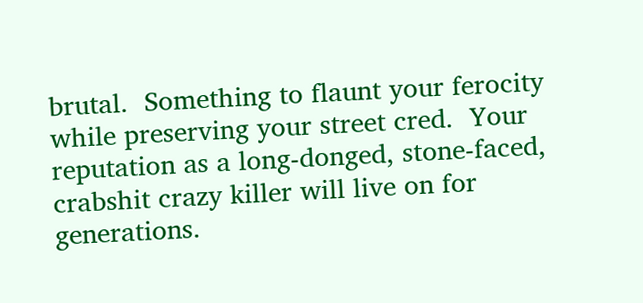brutal.  Something to flaunt your ferocity while preserving your street cred.  Your reputation as a long-donged, stone-faced, crabshit crazy killer will live on for generations.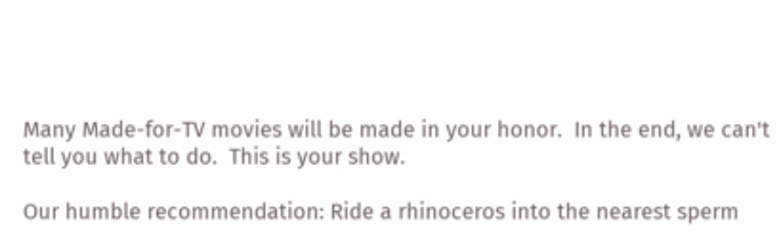Many Made-for-TV movies will be made in your honor.  In the end, we can't tell you what to do.  This is your show.

Our humble recommendation: Ride a rhinoceros into the nearest sperm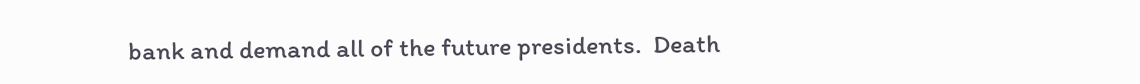bank and demand all of the future presidents.  Death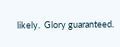likely.  Glory guaranteed.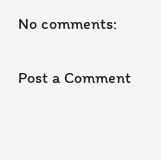No comments:

Post a Comment